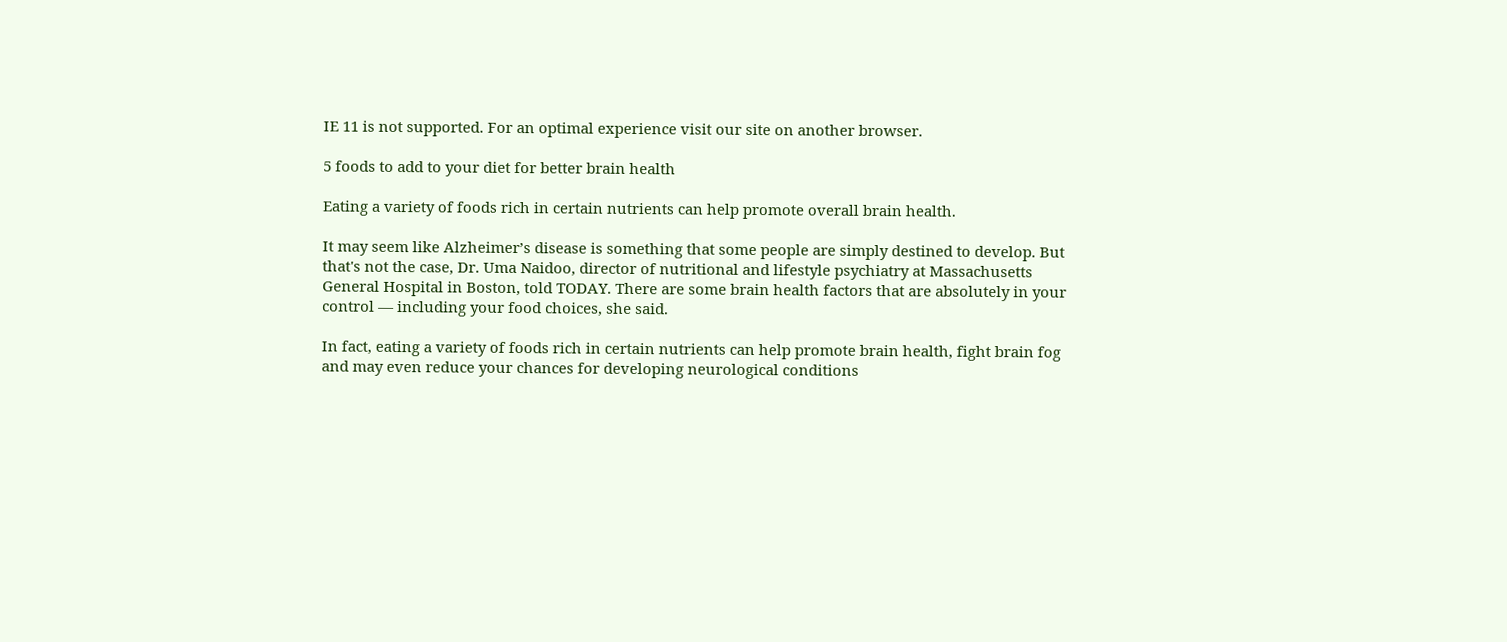IE 11 is not supported. For an optimal experience visit our site on another browser.

5 foods to add to your diet for better brain health

Eating a variety of foods rich in certain nutrients can help promote overall brain health.

It may seem like Alzheimer’s disease is something that some people are simply destined to develop. But that's not the case, Dr. Uma Naidoo, director of nutritional and lifestyle psychiatry at Massachusetts General Hospital in Boston, told TODAY. There are some brain health factors that are absolutely in your control — including your food choices, she said.

In fact, eating a variety of foods rich in certain nutrients can help promote brain health, fight brain fog and may even reduce your chances for developing neurological conditions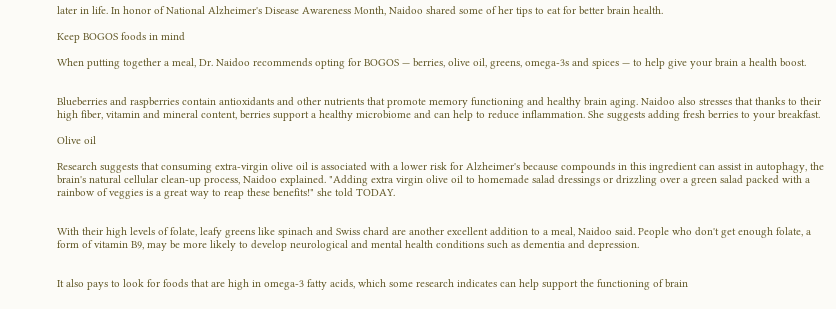later in life. In honor of National Alzheimer's Disease Awareness Month, Naidoo shared some of her tips to eat for better brain health.

Keep BOGOS foods in mind

When putting together a meal, Dr. Naidoo recommends opting for BOGOS — berries, olive oil, greens, omega-3s and spices — to help give your brain a health boost.


Blueberries and raspberries contain antioxidants and other nutrients that promote memory functioning and healthy brain aging. Naidoo also stresses that thanks to their high fiber, vitamin and mineral content, berries support a healthy microbiome and can help to reduce inflammation. She suggests adding fresh berries to your breakfast.

Olive oil

Research suggests that consuming extra-virgin olive oil is associated with a lower risk for Alzheimer's because compounds in this ingredient can assist in autophagy, the brain's natural cellular clean-up process, Naidoo explained. "Adding extra virgin olive oil to homemade salad dressings or drizzling over a green salad packed with a rainbow of veggies is a great way to reap these benefits!" she told TODAY.


With their high levels of folate, leafy greens like spinach and Swiss chard are another excellent addition to a meal, Naidoo said. People who don't get enough folate, a form of vitamin B9, may be more likely to develop neurological and mental health conditions such as dementia and depression.


It also pays to look for foods that are high in omega-3 fatty acids, which some research indicates can help support the functioning of brain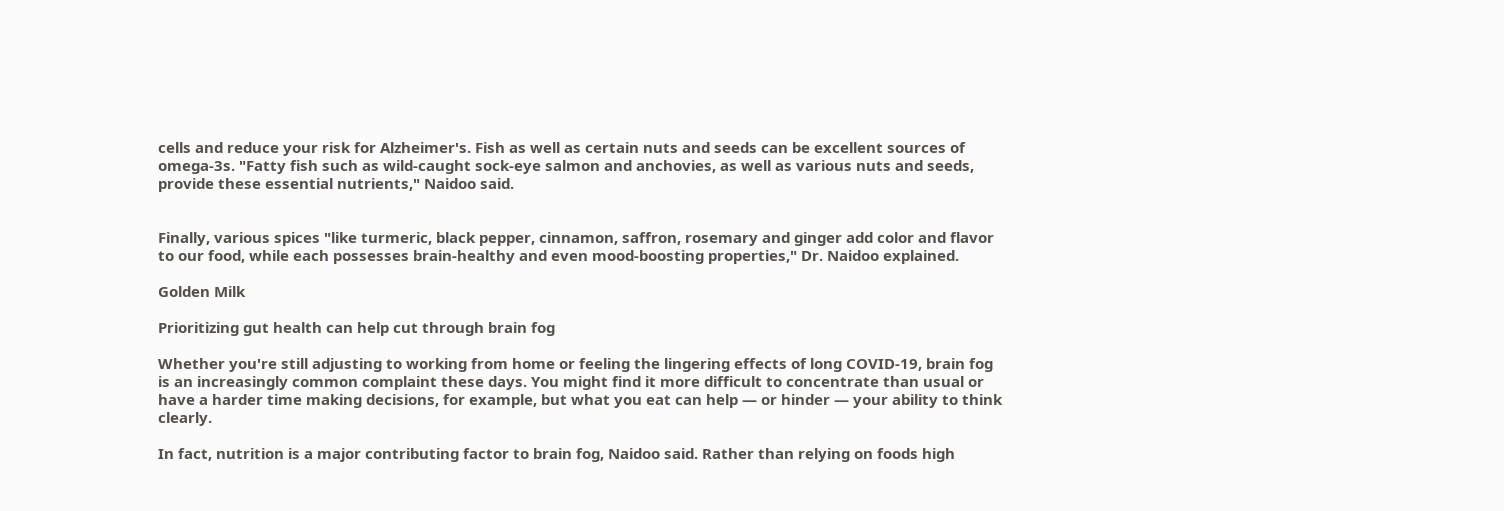cells and reduce your risk for Alzheimer's. Fish as well as certain nuts and seeds can be excellent sources of omega-3s. "Fatty fish such as wild-caught sock-eye salmon and anchovies, as well as various nuts and seeds, provide these essential nutrients," Naidoo said.


Finally, various spices "like turmeric, black pepper, cinnamon, saffron, rosemary and ginger add color and flavor to our food, while each possesses brain-healthy and even mood-boosting properties," Dr. Naidoo explained.

Golden Milk

Prioritizing gut health can help cut through brain fog

Whether you're still adjusting to working from home or feeling the lingering effects of long COVID-19, brain fog is an increasingly common complaint these days. You might find it more difficult to concentrate than usual or have a harder time making decisions, for example, but what you eat can help — or hinder — your ability to think clearly.

In fact, nutrition is a major contributing factor to brain fog, Naidoo said. Rather than relying on foods high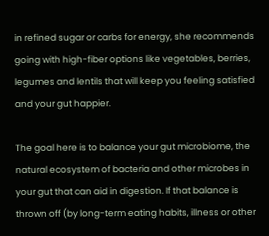in refined sugar or carbs for energy, she recommends going with high-fiber options like vegetables, berries, legumes and lentils that will keep you feeling satisfied and your gut happier.

The goal here is to balance your gut microbiome, the natural ecosystem of bacteria and other microbes in your gut that can aid in digestion. If that balance is thrown off (by long-term eating habits, illness or other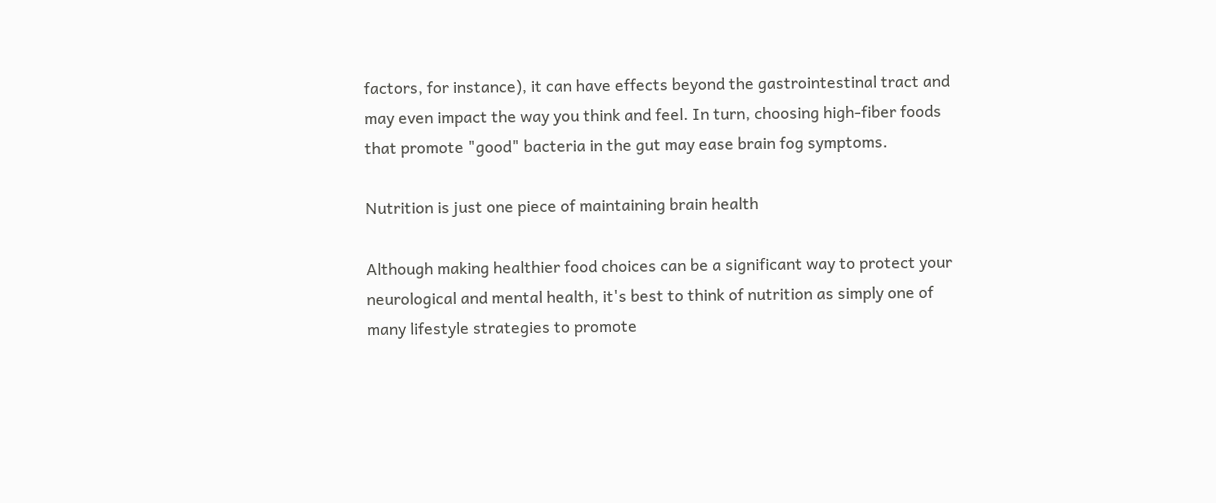factors, for instance), it can have effects beyond the gastrointestinal tract and may even impact the way you think and feel. In turn, choosing high-fiber foods that promote "good" bacteria in the gut may ease brain fog symptoms.

Nutrition is just one piece of maintaining brain health

Although making healthier food choices can be a significant way to protect your neurological and mental health, it's best to think of nutrition as simply one of many lifestyle strategies to promote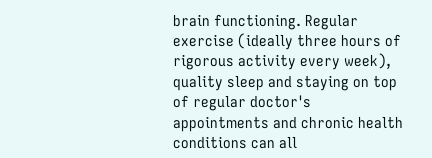brain functioning. Regular exercise (ideally three hours of rigorous activity every week), quality sleep and staying on top of regular doctor's appointments and chronic health conditions can all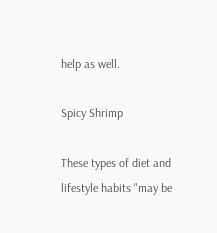help as well.

Spicy Shrimp

These types of diet and lifestyle habits "may be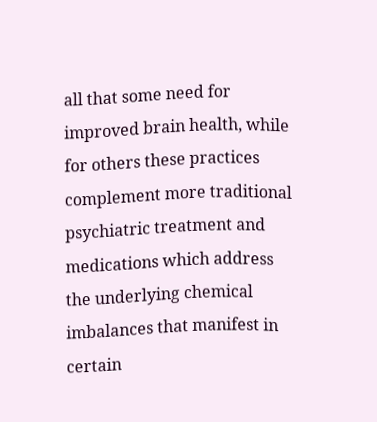all that some need for improved brain health, while for others these practices complement more traditional psychiatric treatment and medications which address the underlying chemical imbalances that manifest in certain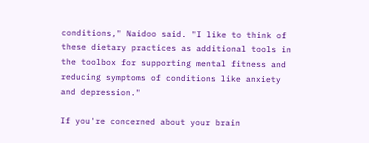conditions," Naidoo said. "I like to think of these dietary practices as additional tools in the toolbox for supporting mental fitness and reducing symptoms of conditions like anxiety and depression."

If you're concerned about your brain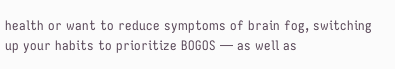health or want to reduce symptoms of brain fog, switching up your habits to prioritize BOGOS — as well as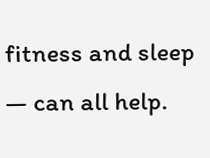fitness and sleep — can all help.